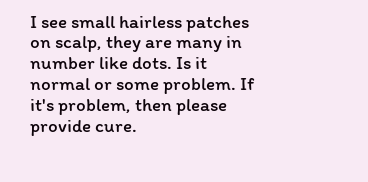I see small hairless patches on scalp, they are many in number like dots. Is it normal or some problem. If it's problem, then please provide cure.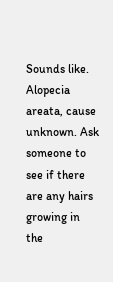Sounds like. Alopecia areata, cause unknown. Ask someone to see if there are any hairs growing in the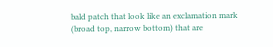bald patch that look like an exclamation mark (broad top, narrow bottom) that are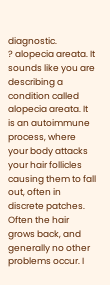diagnostic.
? alopecia areata. It sounds like you are describing a condition called alopecia areata. It is an autoimmune process, where your body attacks your hair follicles causing them to fall out, often in discrete patches. Often the hair grows back, and generally no other problems occur. I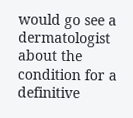would go see a dermatologist about the condition for a definitive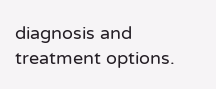diagnosis and treatment options.